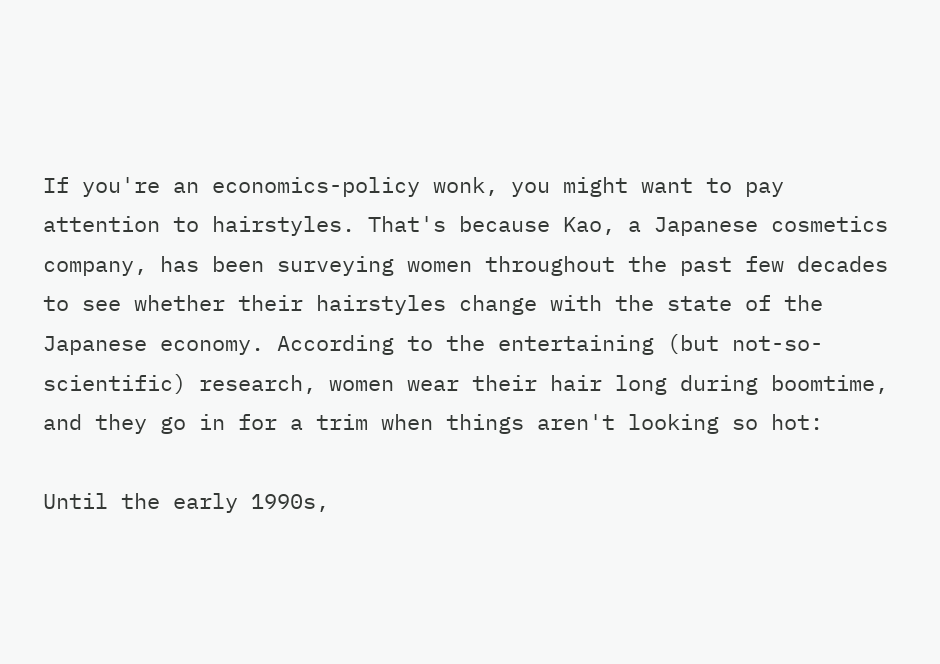If you're an economics-policy wonk, you might want to pay attention to hairstyles. That's because Kao, a Japanese cosmetics company, has been surveying women throughout the past few decades to see whether their hairstyles change with the state of the Japanese economy. According to the entertaining (but not-so-scientific) research, women wear their hair long during boomtime, and they go in for a trim when things aren't looking so hot:

Until the early 1990s,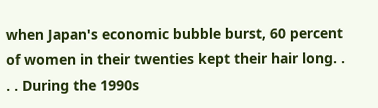when Japan's economic bubble burst, 60 percent of women in their twenties kept their hair long. . . . During the 1990s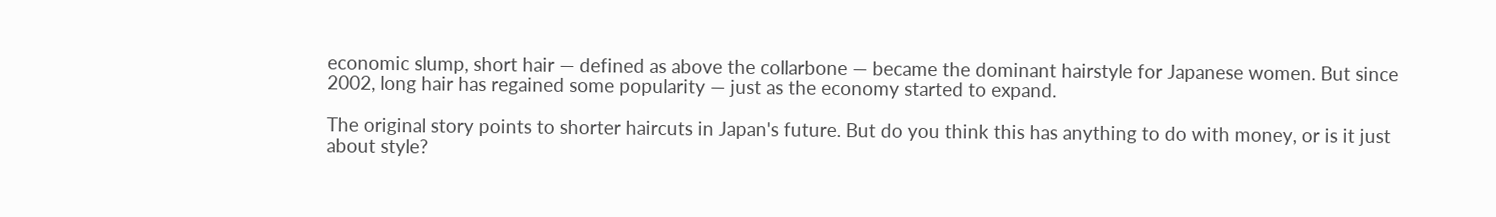economic slump, short hair — defined as above the collarbone — became the dominant hairstyle for Japanese women. But since 2002, long hair has regained some popularity — just as the economy started to expand.

The original story points to shorter haircuts in Japan's future. But do you think this has anything to do with money, or is it just about style?